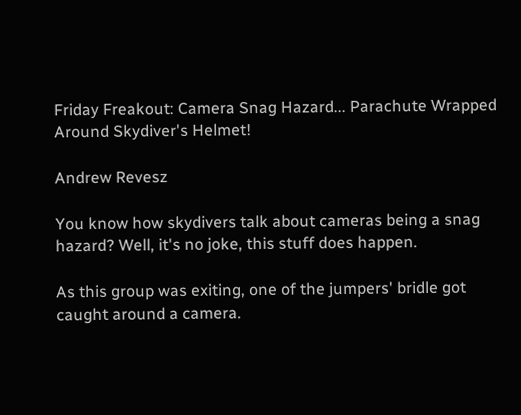Friday Freakout: Camera Snag Hazard... Parachute Wrapped Around Skydiver's Helmet!

Andrew Revesz

You know how skydivers talk about cameras being a snag hazard? Well, it's no joke, this stuff does happen.

As this group was exiting, one of the jumpers' bridle got caught around a camera.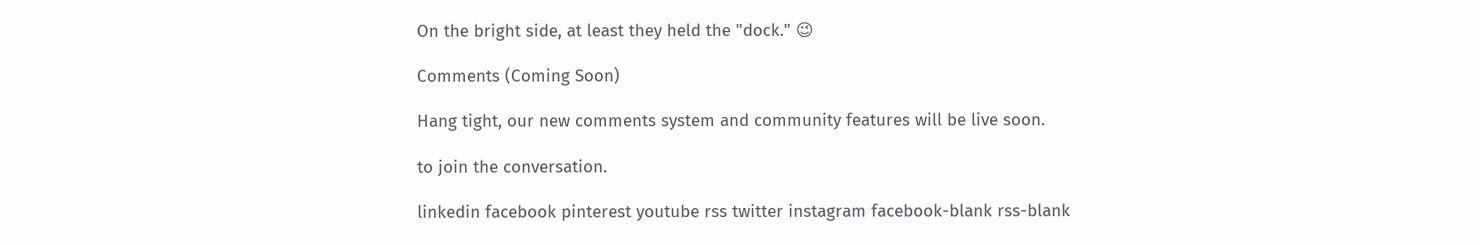On the bright side, at least they held the "dock." 😉

Comments (Coming Soon)

Hang tight, our new comments system and community features will be live soon.

to join the conversation.

linkedin facebook pinterest youtube rss twitter instagram facebook-blank rss-blank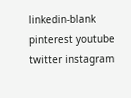linkedin-blank pinterest youtube twitter instagram